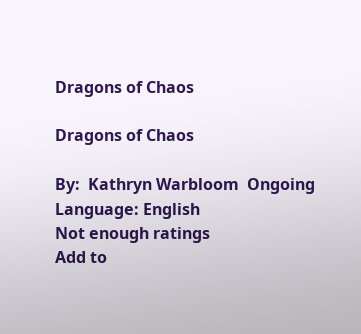Dragons of Chaos

Dragons of Chaos

By:  Kathryn Warbloom  Ongoing
Language: English
Not enough ratings
Add to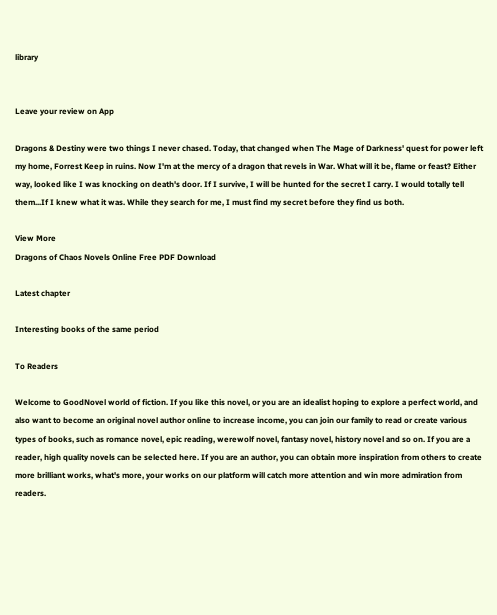library


Leave your review on App

Dragons & Destiny were two things I never chased. Today, that changed when The Mage of Darkness' quest for power left my home, Forrest Keep in ruins. Now I'm at the mercy of a dragon that revels in War. What will it be, flame or feast? Either way, looked like I was knocking on death's door. If I survive, I will be hunted for the secret I carry. I would totally tell them...If I knew what it was. While they search for me, I must find my secret before they find us both.

View More
Dragons of Chaos Novels Online Free PDF Download

Latest chapter

Interesting books of the same period

To Readers

Welcome to GoodNovel world of fiction. If you like this novel, or you are an idealist hoping to explore a perfect world, and also want to become an original novel author online to increase income, you can join our family to read or create various types of books, such as romance novel, epic reading, werewolf novel, fantasy novel, history novel and so on. If you are a reader, high quality novels can be selected here. If you are an author, you can obtain more inspiration from others to create more brilliant works, what's more, your works on our platform will catch more attention and win more admiration from readers.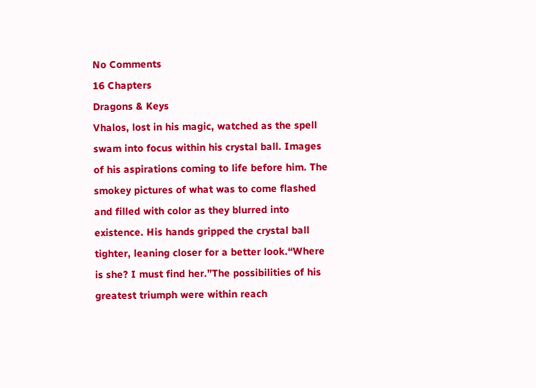No Comments
16 Chapters
Dragons & Keys
Vhalos, lost in his magic, watched as the spell swam into focus within his crystal ball. Images of his aspirations coming to life before him. The smokey pictures of what was to come flashed and filled with color as they blurred into existence. His hands gripped the crystal ball tighter, leaning closer for a better look.“Where is she? I must find her.”The possibilities of his greatest triumph were within reach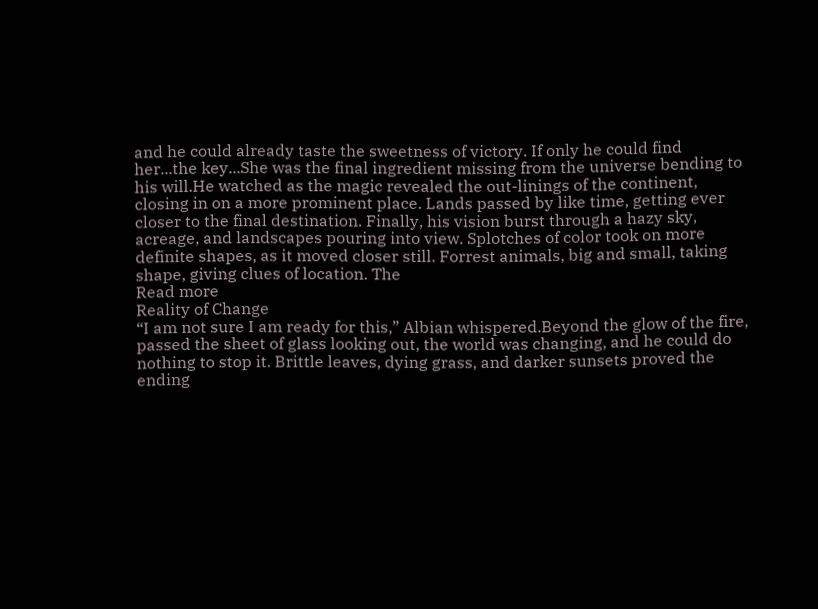and he could already taste the sweetness of victory. If only he could find her...the key...She was the final ingredient missing from the universe bending to his will.He watched as the magic revealed the out-linings of the continent, closing in on a more prominent place. Lands passed by like time, getting ever closer to the final destination. Finally, his vision burst through a hazy sky, acreage, and landscapes pouring into view. Splotches of color took on more definite shapes, as it moved closer still. Forrest animals, big and small, taking shape, giving clues of location. The
Read more
Reality of Change
“I am not sure I am ready for this,” Albian whispered.Beyond the glow of the fire, passed the sheet of glass looking out, the world was changing, and he could do nothing to stop it. Brittle leaves, dying grass, and darker sunsets proved the ending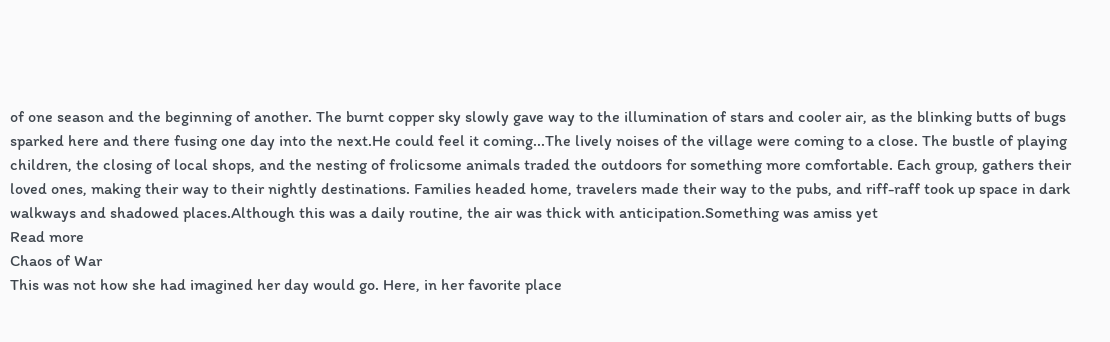of one season and the beginning of another. The burnt copper sky slowly gave way to the illumination of stars and cooler air, as the blinking butts of bugs sparked here and there fusing one day into the next.He could feel it coming...The lively noises of the village were coming to a close. The bustle of playing children, the closing of local shops, and the nesting of frolicsome animals traded the outdoors for something more comfortable. Each group, gathers their loved ones, making their way to their nightly destinations. Families headed home, travelers made their way to the pubs, and riff-raff took up space in dark walkways and shadowed places.Although this was a daily routine, the air was thick with anticipation.Something was amiss yet
Read more
Chaos of War
This was not how she had imagined her day would go. Here, in her favorite place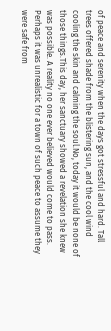of peace and serenity when the days got stressful and hard. Tall trees offered shade from the blistering sun, and the cool wind cooling the skin and calming the soul.No, today it would be none of those things.This day, her sanctuary showed a revelation she knew was possible. A reality no one ever believed would come to pass. Perhaps it was unrealistic for a town of such peace to assume they were safe from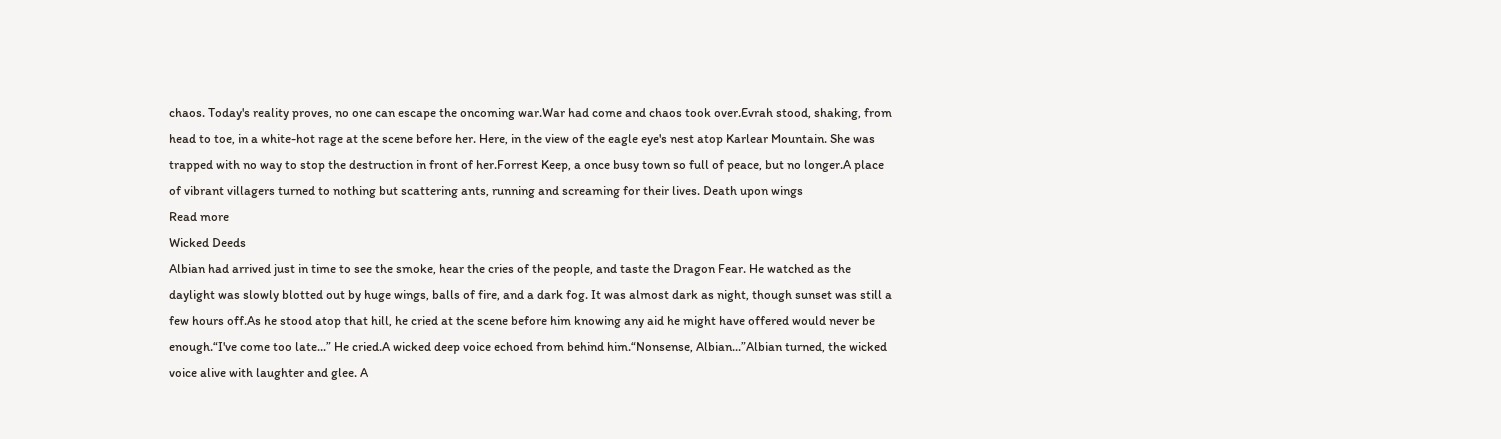chaos. Today's reality proves, no one can escape the oncoming war.War had come and chaos took over.Evrah stood, shaking, from head to toe, in a white-hot rage at the scene before her. Here, in the view of the eagle eye's nest atop Karlear Mountain. She was trapped with no way to stop the destruction in front of her.Forrest Keep, a once busy town so full of peace, but no longer.A place of vibrant villagers turned to nothing but scattering ants, running and screaming for their lives. Death upon wings
Read more
Wicked Deeds
Albian had arrived just in time to see the smoke, hear the cries of the people, and taste the Dragon Fear. He watched as the daylight was slowly blotted out by huge wings, balls of fire, and a dark fog. It was almost dark as night, though sunset was still a few hours off.As he stood atop that hill, he cried at the scene before him knowing any aid he might have offered would never be enough.“I've come too late...” He cried.A wicked deep voice echoed from behind him.“Nonsense, Albian...”Albian turned, the wicked voice alive with laughter and glee. A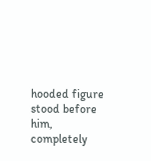hooded figure stood before him, completely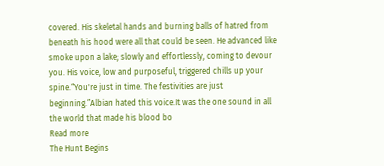covered. His skeletal hands and burning balls of hatred from beneath his hood were all that could be seen. He advanced like smoke upon a lake; slowly and effortlessly, coming to devour you. His voice, low and purposeful, triggered chills up your spine.“You're just in time. The festivities are just beginning.”Albian hated this voice.It was the one sound in all the world that made his blood bo
Read more
The Hunt Begins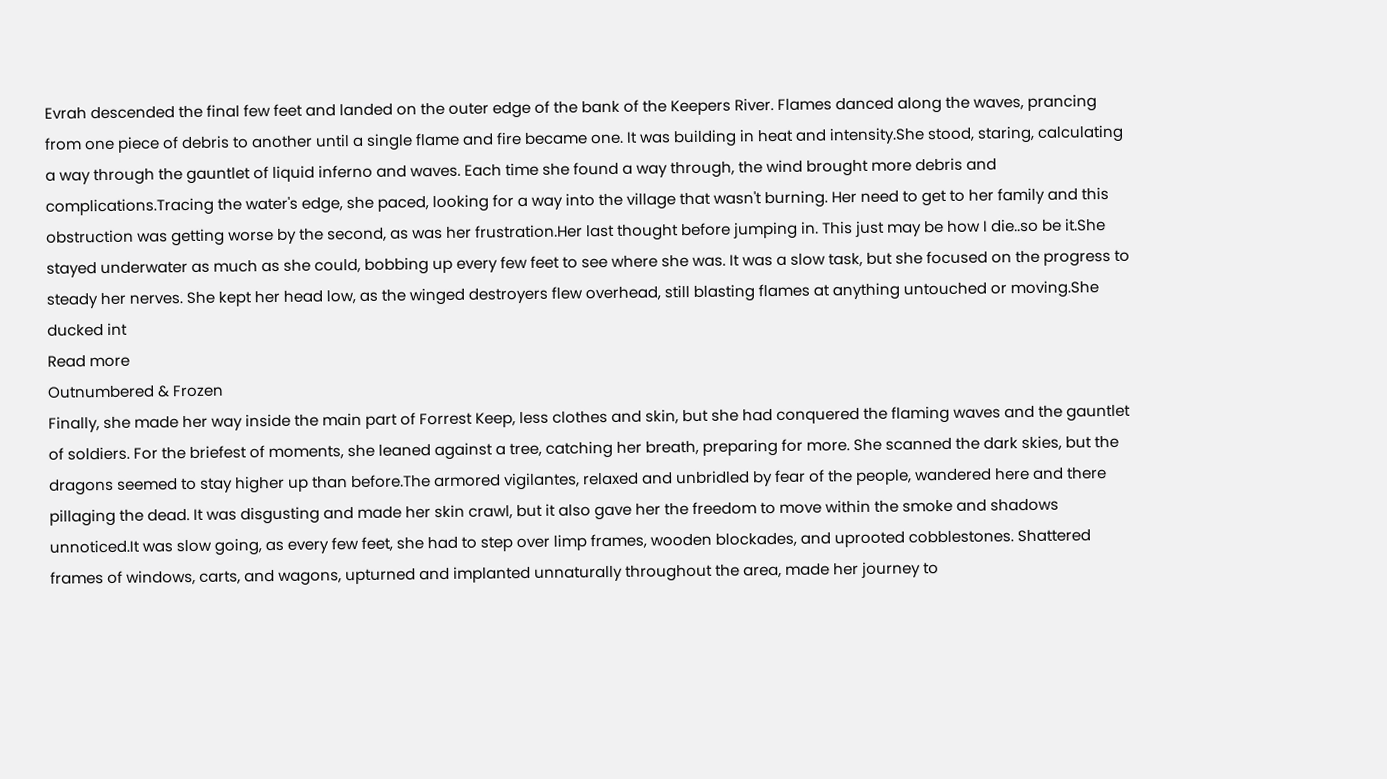Evrah descended the final few feet and landed on the outer edge of the bank of the Keepers River. Flames danced along the waves, prancing from one piece of debris to another until a single flame and fire became one. It was building in heat and intensity.She stood, staring, calculating a way through the gauntlet of liquid inferno and waves. Each time she found a way through, the wind brought more debris and complications.Tracing the water's edge, she paced, looking for a way into the village that wasn't burning. Her need to get to her family and this obstruction was getting worse by the second, as was her frustration.Her last thought before jumping in. This just may be how I die..so be it.She stayed underwater as much as she could, bobbing up every few feet to see where she was. It was a slow task, but she focused on the progress to steady her nerves. She kept her head low, as the winged destroyers flew overhead, still blasting flames at anything untouched or moving.She ducked int
Read more
Outnumbered & Frozen
Finally, she made her way inside the main part of Forrest Keep, less clothes and skin, but she had conquered the flaming waves and the gauntlet of soldiers. For the briefest of moments, she leaned against a tree, catching her breath, preparing for more. She scanned the dark skies, but the dragons seemed to stay higher up than before.The armored vigilantes, relaxed and unbridled by fear of the people, wandered here and there pillaging the dead. It was disgusting and made her skin crawl, but it also gave her the freedom to move within the smoke and shadows unnoticed.It was slow going, as every few feet, she had to step over limp frames, wooden blockades, and uprooted cobblestones. Shattered frames of windows, carts, and wagons, upturned and implanted unnaturally throughout the area, made her journey to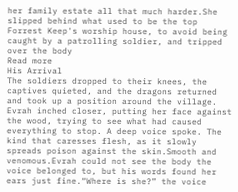her family estate all that much harder.She slipped behind what used to be the top Forrest Keep's worship house, to avoid being caught by a patrolling soldier, and tripped over the body
Read more
His Arrival
The soldiers dropped to their knees, the captives quieted, and the dragons returned and took up a position around the village. Evrah inched closer, putting her face against the wood, trying to see what had caused everything to stop. A deep voice spoke. The kind that caresses flesh, as it slowly spreads poison against the skin.Smooth and venomous.Evrah could not see the body the voice belonged to, but his words found her ears just fine.“Where is she?” the voice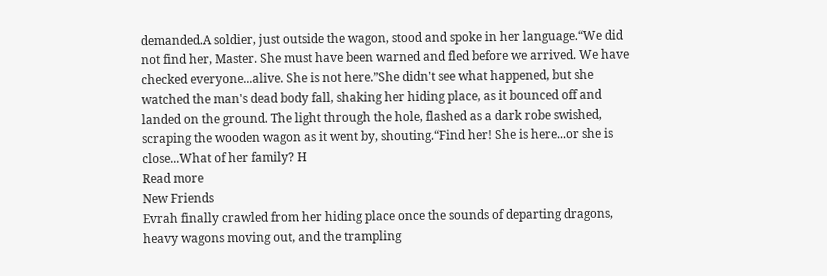demanded.A soldier, just outside the wagon, stood and spoke in her language.“We did not find her, Master. She must have been warned and fled before we arrived. We have checked everyone...alive. She is not here.”She didn't see what happened, but she watched the man's dead body fall, shaking her hiding place, as it bounced off and landed on the ground. The light through the hole, flashed as a dark robe swished, scraping the wooden wagon as it went by, shouting.“Find her! She is here...or she is close...What of her family? H
Read more
New Friends
Evrah finally crawled from her hiding place once the sounds of departing dragons, heavy wagons moving out, and the trampling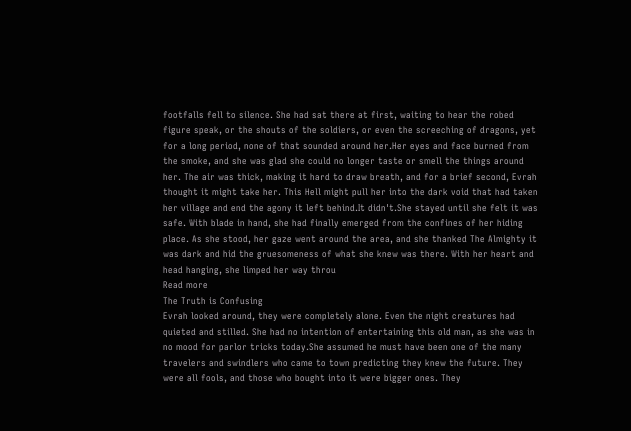footfalls fell to silence. She had sat there at first, waiting to hear the robed figure speak, or the shouts of the soldiers, or even the screeching of dragons, yet for a long period, none of that sounded around her.Her eyes and face burned from the smoke, and she was glad she could no longer taste or smell the things around her. The air was thick, making it hard to draw breath, and for a brief second, Evrah thought it might take her. This Hell might pull her into the dark void that had taken her village and end the agony it left behind.It didn't.She stayed until she felt it was safe. With blade in hand, she had finally emerged from the confines of her hiding place. As she stood, her gaze went around the area, and she thanked The Almighty it was dark and hid the gruesomeness of what she knew was there. With her heart and head hanging, she limped her way throu
Read more
The Truth is Confusing
Evrah looked around, they were completely alone. Even the night creatures had quieted and stilled. She had no intention of entertaining this old man, as she was in no mood for parlor tricks today.She assumed he must have been one of the many travelers and swindlers who came to town predicting they knew the future. They were all fools, and those who bought into it were bigger ones. They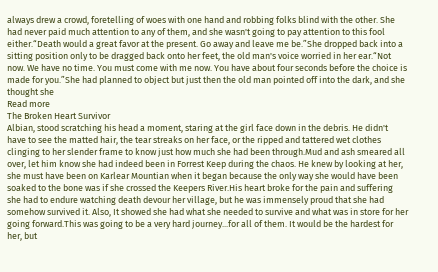always drew a crowd, foretelling of woes with one hand and robbing folks blind with the other. She had never paid much attention to any of them, and she wasn't going to pay attention to this fool either.“Death would a great favor at the present. Go away and leave me be.”She dropped back into a sitting position only to be dragged back onto her feet, the old man's voice worried in her ear.“Not now. We have no time. You must come with me now. You have about four seconds before the choice is made for you.”She had planned to object but just then the old man pointed off into the dark, and she thought she
Read more
The Broken Heart Survivor
Albian, stood scratching his head a moment, staring at the girl face down in the debris. He didn't have to see the matted hair, the tear streaks on her face, or the ripped and tattered wet clothes clinging to her slender frame to know just how much she had been through.Mud and ash smeared all over, let him know she had indeed been in Forrest Keep during the chaos. He knew by looking at her, she must have been on Karlear Mountian when it began because the only way she would have been soaked to the bone was if she crossed the Keepers River.His heart broke for the pain and suffering she had to endure watching death devour her village, but he was immensely proud that she had somehow survived it. Also, It showed she had what she needed to survive and what was in store for her going forward.This was going to be a very hard journey...for all of them. It would be the hardest for her, but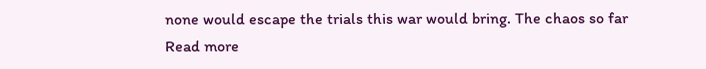none would escape the trials this war would bring. The chaos so far
Read more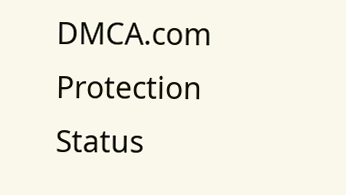DMCA.com Protection Status